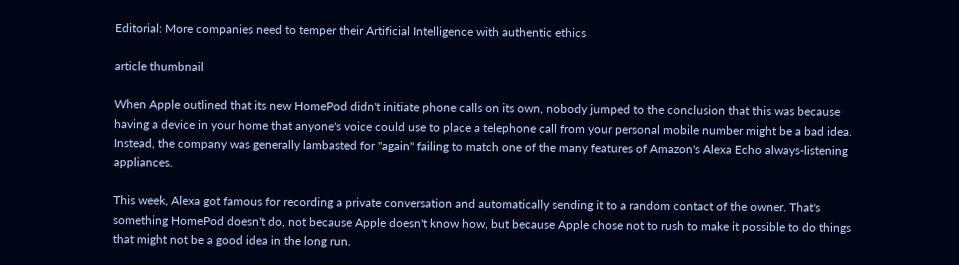Editorial: More companies need to temper their Artificial Intelligence with authentic ethics

article thumbnail

When Apple outlined that its new HomePod didn't initiate phone calls on its own, nobody jumped to the conclusion that this was because having a device in your home that anyone's voice could use to place a telephone call from your personal mobile number might be a bad idea. Instead, the company was generally lambasted for "again" failing to match one of the many features of Amazon's Alexa Echo always-listening appliances.

This week, Alexa got famous for recording a private conversation and automatically sending it to a random contact of the owner. That's something HomePod doesn't do, not because Apple doesn't know how, but because Apple chose not to rush to make it possible to do things that might not be a good idea in the long run.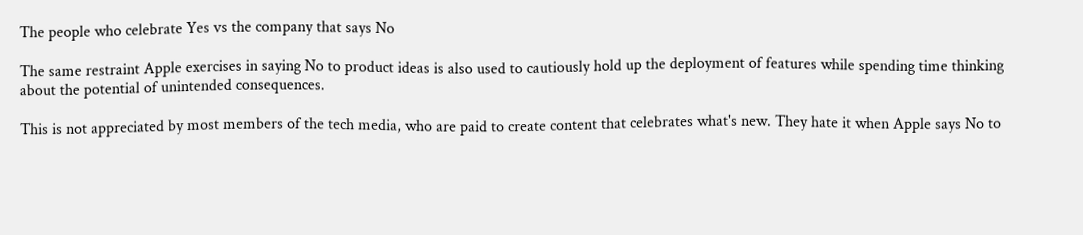The people who celebrate Yes vs the company that says No

The same restraint Apple exercises in saying No to product ideas is also used to cautiously hold up the deployment of features while spending time thinking about the potential of unintended consequences.

This is not appreciated by most members of the tech media, who are paid to create content that celebrates what's new. They hate it when Apple says No to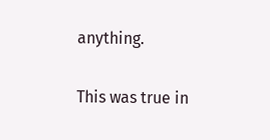anything.

This was true in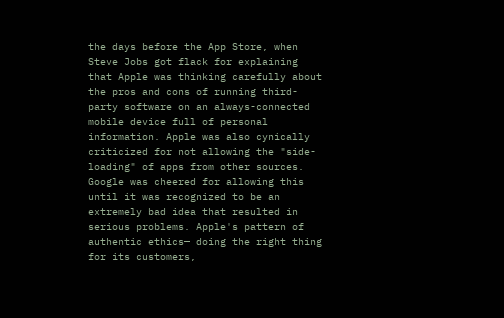the days before the App Store, when Steve Jobs got flack for explaining that Apple was thinking carefully about the pros and cons of running third-party software on an always-connected mobile device full of personal information. Apple was also cynically criticized for not allowing the "side-loading" of apps from other sources. Google was cheered for allowing this until it was recognized to be an extremely bad idea that resulted in serious problems. Apple's pattern of authentic ethics— doing the right thing for its customers,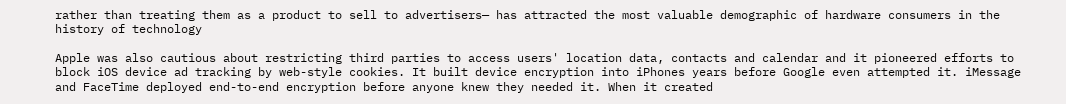rather than treating them as a product to sell to advertisers— has attracted the most valuable demographic of hardware consumers in the history of technology

Apple was also cautious about restricting third parties to access users' location data, contacts and calendar and it pioneered efforts to block iOS device ad tracking by web-style cookies. It built device encryption into iPhones years before Google even attempted it. iMessage and FaceTime deployed end-to-end encryption before anyone knew they needed it. When it created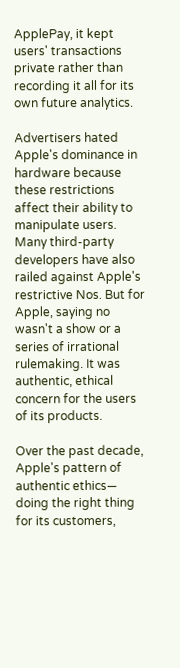ApplePay, it kept users' transactions private rather than recording it all for its own future analytics.

Advertisers hated Apple's dominance in hardware because these restrictions affect their ability to manipulate users. Many third-party developers have also railed against Apple's restrictive Nos. But for Apple, saying no wasn't a show or a series of irrational rulemaking. It was authentic, ethical concern for the users of its products.

Over the past decade, Apple's pattern of authentic ethics— doing the right thing for its customers,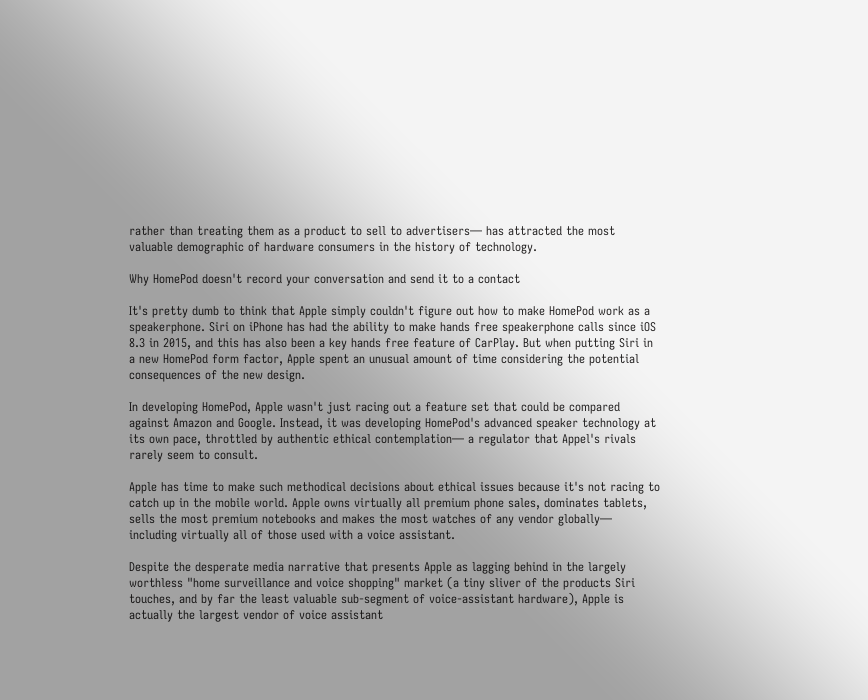rather than treating them as a product to sell to advertisers— has attracted the most valuable demographic of hardware consumers in the history of technology.

Why HomePod doesn't record your conversation and send it to a contact

It's pretty dumb to think that Apple simply couldn't figure out how to make HomePod work as a speakerphone. Siri on iPhone has had the ability to make hands free speakerphone calls since iOS 8.3 in 2015, and this has also been a key hands free feature of CarPlay. But when putting Siri in a new HomePod form factor, Apple spent an unusual amount of time considering the potential consequences of the new design.

In developing HomePod, Apple wasn't just racing out a feature set that could be compared against Amazon and Google. Instead, it was developing HomePod's advanced speaker technology at its own pace, throttled by authentic ethical contemplation— a regulator that Appel's rivals rarely seem to consult.

Apple has time to make such methodical decisions about ethical issues because it's not racing to catch up in the mobile world. Apple owns virtually all premium phone sales, dominates tablets, sells the most premium notebooks and makes the most watches of any vendor globally— including virtually all of those used with a voice assistant.

Despite the desperate media narrative that presents Apple as lagging behind in the largely worthless "home surveillance and voice shopping" market (a tiny sliver of the products Siri touches, and by far the least valuable sub-segment of voice-assistant hardware), Apple is actually the largest vendor of voice assistant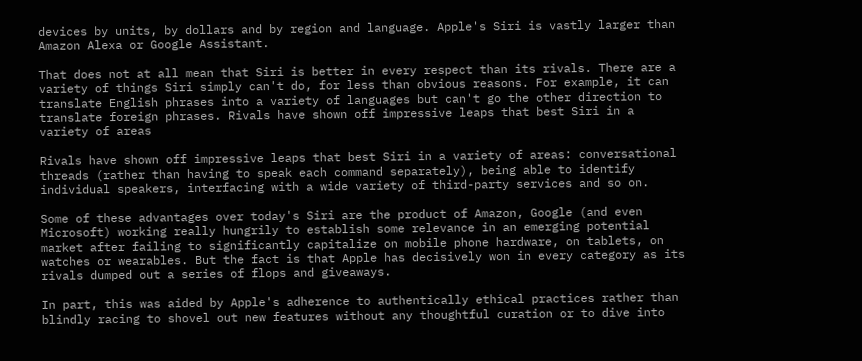devices by units, by dollars and by region and language. Apple's Siri is vastly larger than Amazon Alexa or Google Assistant.

That does not at all mean that Siri is better in every respect than its rivals. There are a variety of things Siri simply can't do, for less than obvious reasons. For example, it can translate English phrases into a variety of languages but can't go the other direction to translate foreign phrases. Rivals have shown off impressive leaps that best Siri in a variety of areas

Rivals have shown off impressive leaps that best Siri in a variety of areas: conversational threads (rather than having to speak each command separately), being able to identify individual speakers, interfacing with a wide variety of third-party services and so on.

Some of these advantages over today's Siri are the product of Amazon, Google (and even Microsoft) working really hungrily to establish some relevance in an emerging potential market after failing to significantly capitalize on mobile phone hardware, on tablets, on watches or wearables. But the fact is that Apple has decisively won in every category as its rivals dumped out a series of flops and giveaways.

In part, this was aided by Apple's adherence to authentically ethical practices rather than blindly racing to shovel out new features without any thoughtful curation or to dive into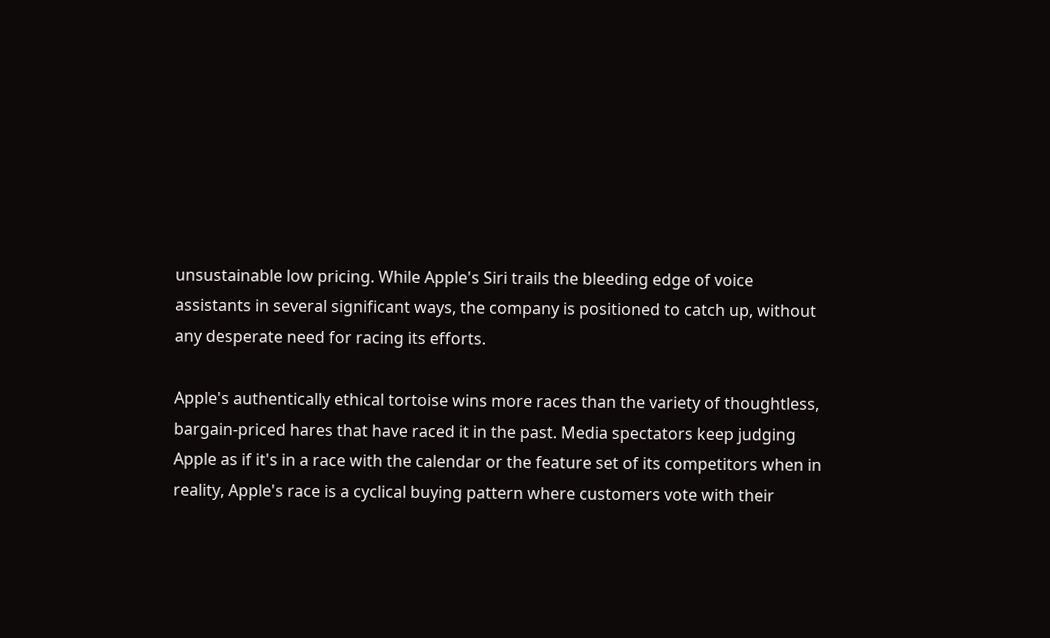unsustainable low pricing. While Apple's Siri trails the bleeding edge of voice assistants in several significant ways, the company is positioned to catch up, without any desperate need for racing its efforts.

Apple's authentically ethical tortoise wins more races than the variety of thoughtless, bargain-priced hares that have raced it in the past. Media spectators keep judging Apple as if it's in a race with the calendar or the feature set of its competitors when in reality, Apple's race is a cyclical buying pattern where customers vote with their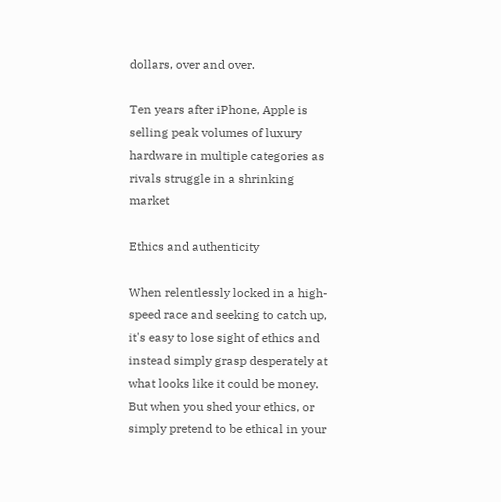dollars, over and over.

Ten years after iPhone, Apple is selling peak volumes of luxury hardware in multiple categories as rivals struggle in a shrinking market

Ethics and authenticity

When relentlessly locked in a high-speed race and seeking to catch up, it's easy to lose sight of ethics and instead simply grasp desperately at what looks like it could be money. But when you shed your ethics, or simply pretend to be ethical in your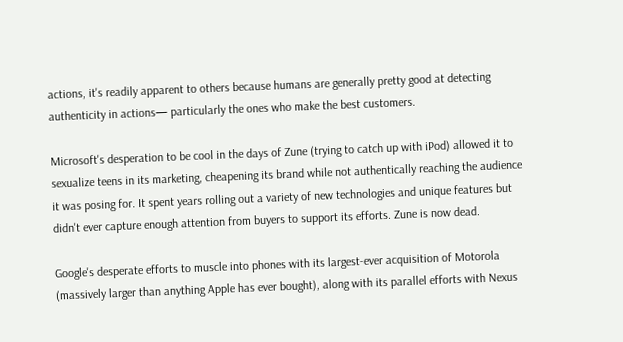actions, it's readily apparent to others because humans are generally pretty good at detecting authenticity in actions— particularly the ones who make the best customers.

Microsoft's desperation to be cool in the days of Zune (trying to catch up with iPod) allowed it to sexualize teens in its marketing, cheapening its brand while not authentically reaching the audience it was posing for. It spent years rolling out a variety of new technologies and unique features but didn't ever capture enough attention from buyers to support its efforts. Zune is now dead.

Google's desperate efforts to muscle into phones with its largest-ever acquisition of Motorola (massively larger than anything Apple has ever bought), along with its parallel efforts with Nexus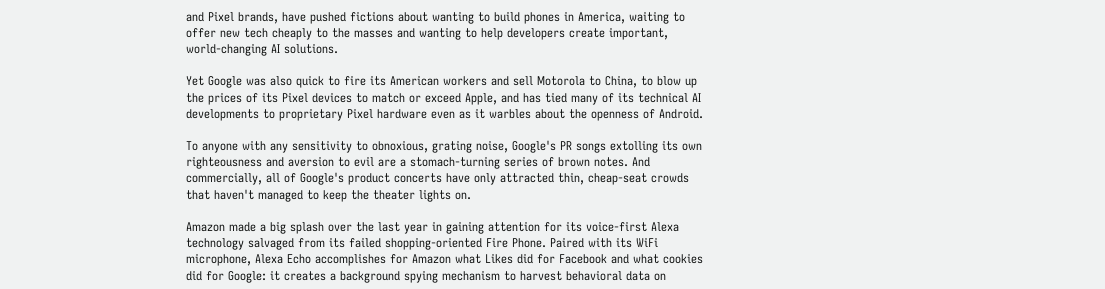and Pixel brands, have pushed fictions about wanting to build phones in America, waiting to offer new tech cheaply to the masses and wanting to help developers create important, world-changing AI solutions.

Yet Google was also quick to fire its American workers and sell Motorola to China, to blow up the prices of its Pixel devices to match or exceed Apple, and has tied many of its technical AI developments to proprietary Pixel hardware even as it warbles about the openness of Android.

To anyone with any sensitivity to obnoxious, grating noise, Google's PR songs extolling its own righteousness and aversion to evil are a stomach-turning series of brown notes. And commercially, all of Google's product concerts have only attracted thin, cheap-seat crowds that haven't managed to keep the theater lights on.

Amazon made a big splash over the last year in gaining attention for its voice-first Alexa technology salvaged from its failed shopping-oriented Fire Phone. Paired with its WiFi microphone, Alexa Echo accomplishes for Amazon what Likes did for Facebook and what cookies did for Google: it creates a background spying mechanism to harvest behavioral data on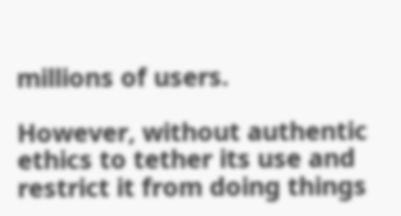millions of users.

However, without authentic ethics to tether its use and restrict it from doing things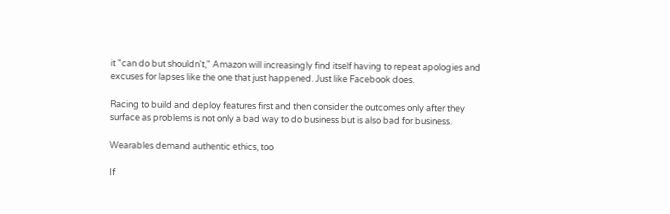it "can do but shouldn't," Amazon will increasingly find itself having to repeat apologies and excuses for lapses like the one that just happened. Just like Facebook does.

Racing to build and deploy features first and then consider the outcomes only after they surface as problems is not only a bad way to do business but is also bad for business.

Wearables demand authentic ethics, too

If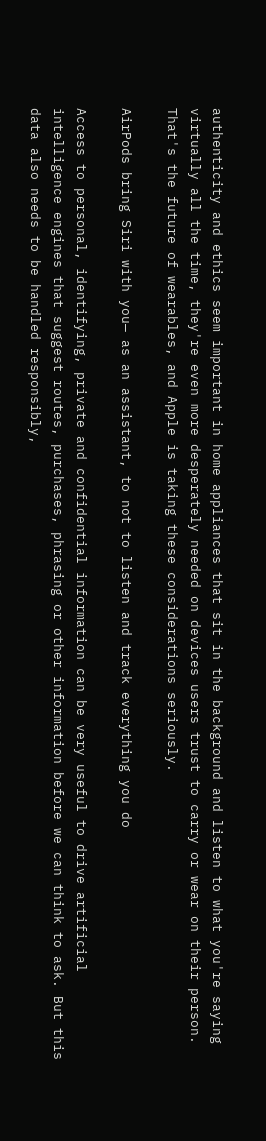authenticity and ethics seem important in home appliances that sit in the background and listen to what you're saying virtually all the time, they're even more desperately needed on devices users trust to carry or wear on their person. That's the future of wearables, and Apple is taking these considerations seriously.

AirPods bring Siri with you— as an assistant, to not to listen and track everything you do

Access to personal, identifying, private and confidential information can be very useful to drive artificial intelligence engines that suggest routes, purchases, phrasing or other information before we can think to ask. But this data also needs to be handled responsibly,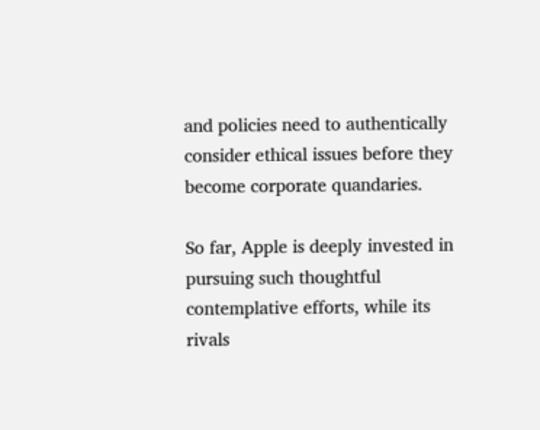and policies need to authentically consider ethical issues before they become corporate quandaries.

So far, Apple is deeply invested in pursuing such thoughtful contemplative efforts, while its rivals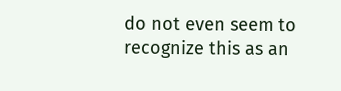do not even seem to recognize this as an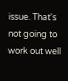issue. That's not going to work out well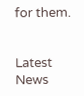for them.


Latest News